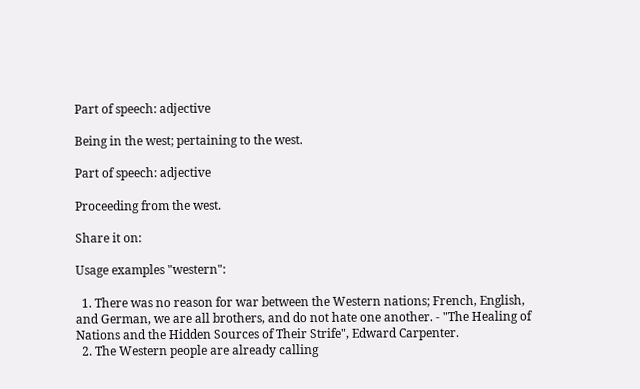Part of speech: adjective

Being in the west; pertaining to the west.

Part of speech: adjective

Proceeding from the west.

Share it on:

Usage examples "western":

  1. There was no reason for war between the Western nations; French, English, and German, we are all brothers, and do not hate one another. - "The Healing of Nations and the Hidden Sources of Their Strife", Edward Carpenter.
  2. The Western people are already calling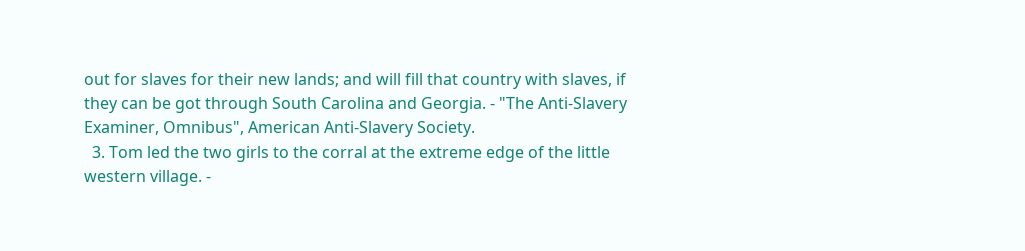out for slaves for their new lands; and will fill that country with slaves, if they can be got through South Carolina and Georgia. - "The Anti-Slavery Examiner, Omnibus", American Anti-Slavery Society.
  3. Tom led the two girls to the corral at the extreme edge of the little western village. -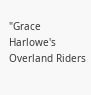"Grace Harlowe's Overland Riders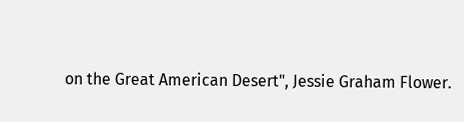on the Great American Desert", Jessie Graham Flower.